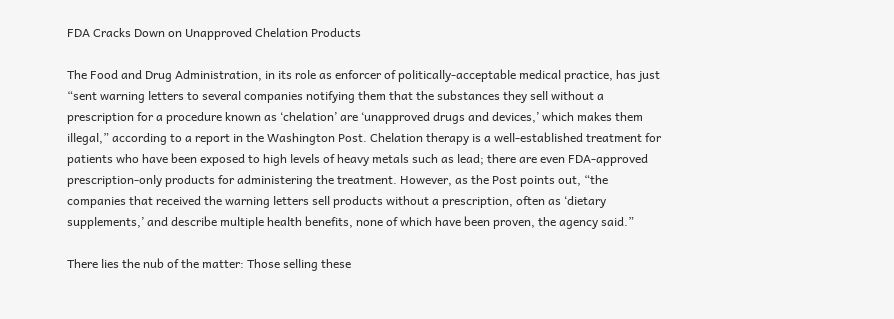FDA Cracks Down on Unapproved Chelation Products

The Food and Drug Administration, in its role as enforcer of politically-acceptable medical practice, has just “sent warning letters to several companies notifying them that the substances they sell without a prescription for a procedure known as ‘chelation’ are ‘unapproved drugs and devices,’ which makes them illegal,” according to a report in the Washington Post. Chelation therapy is a well-established treatment for patients who have been exposed to high levels of heavy metals such as lead; there are even FDA-approved prescription-only products for administering the treatment. However, as the Post points out, “the companies that received the warning letters sell products without a prescription, often as ‘dietary supplements,’ and describe multiple health benefits, none of which have been proven, the agency said.”

There lies the nub of the matter: Those selling these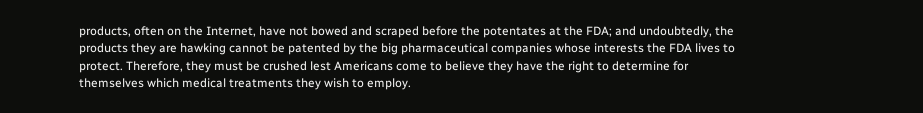products, often on the Internet, have not bowed and scraped before the potentates at the FDA; and undoubtedly, the products they are hawking cannot be patented by the big pharmaceutical companies whose interests the FDA lives to protect. Therefore, they must be crushed lest Americans come to believe they have the right to determine for themselves which medical treatments they wish to employ.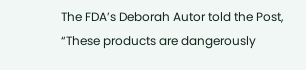The FDA’s Deborah Autor told the Post, “These products are dangerously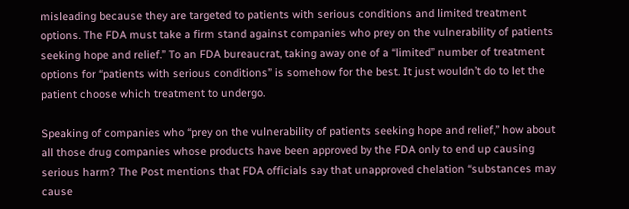misleading because they are targeted to patients with serious conditions and limited treatment options. The FDA must take a firm stand against companies who prey on the vulnerability of patients seeking hope and relief.” To an FDA bureaucrat, taking away one of a “limited” number of treatment options for “patients with serious conditions” is somehow for the best. It just wouldn’t do to let the patient choose which treatment to undergo.

Speaking of companies who “prey on the vulnerability of patients seeking hope and relief,” how about all those drug companies whose products have been approved by the FDA only to end up causing serious harm? The Post mentions that FDA officials say that unapproved chelation “substances may cause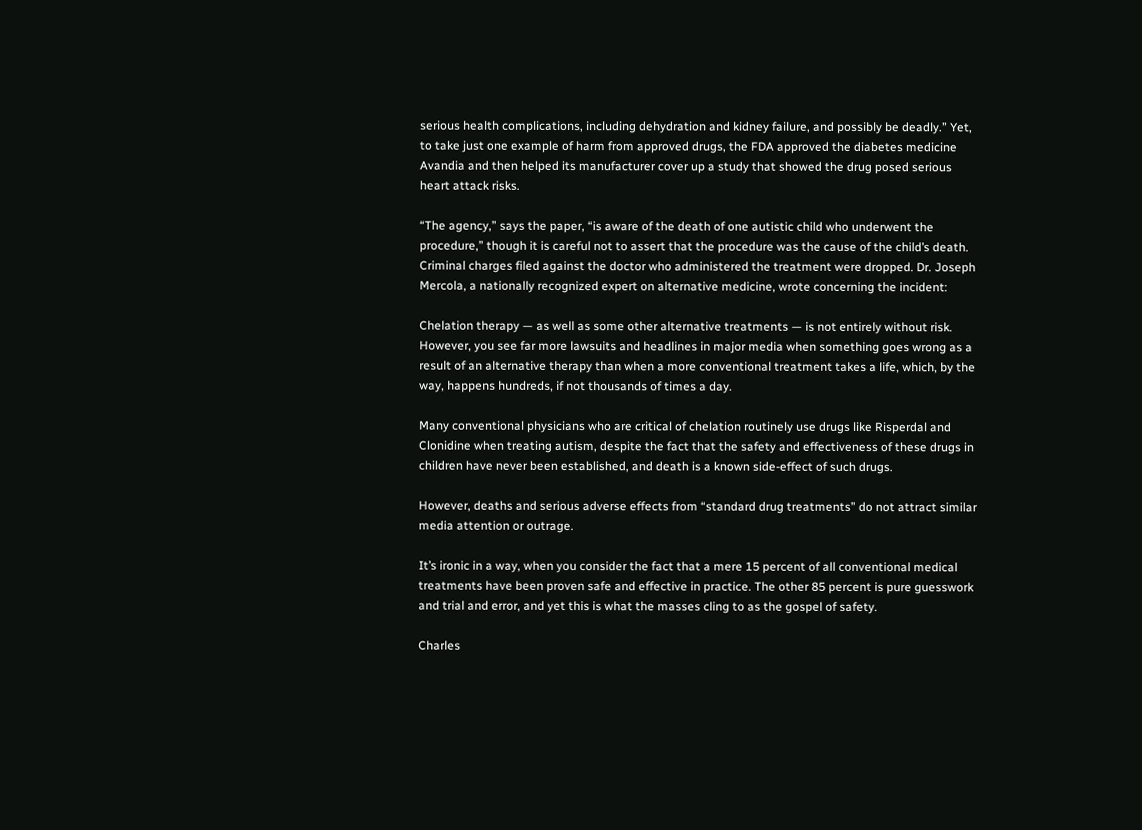serious health complications, including dehydration and kidney failure, and possibly be deadly.” Yet, to take just one example of harm from approved drugs, the FDA approved the diabetes medicine Avandia and then helped its manufacturer cover up a study that showed the drug posed serious heart attack risks.

“The agency,” says the paper, “is aware of the death of one autistic child who underwent the procedure,” though it is careful not to assert that the procedure was the cause of the child’s death. Criminal charges filed against the doctor who administered the treatment were dropped. Dr. Joseph Mercola, a nationally recognized expert on alternative medicine, wrote concerning the incident:

Chelation therapy — as well as some other alternative treatments — is not entirely without risk. However, you see far more lawsuits and headlines in major media when something goes wrong as a result of an alternative therapy than when a more conventional treatment takes a life, which, by the way, happens hundreds, if not thousands of times a day.

Many conventional physicians who are critical of chelation routinely use drugs like Risperdal and Clonidine when treating autism, despite the fact that the safety and effectiveness of these drugs in children have never been established, and death is a known side-effect of such drugs.

However, deaths and serious adverse effects from “standard drug treatments” do not attract similar media attention or outrage.

It’s ironic in a way, when you consider the fact that a mere 15 percent of all conventional medical treatments have been proven safe and effective in practice. The other 85 percent is pure guesswork and trial and error, and yet this is what the masses cling to as the gospel of safety.

Charles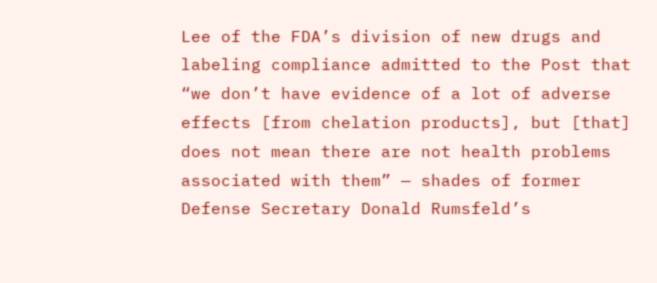Lee of the FDA’s division of new drugs and labeling compliance admitted to the Post that “we don’t have evidence of a lot of adverse effects [from chelation products], but [that] does not mean there are not health problems associated with them” — shades of former Defense Secretary Donald Rumsfeld’s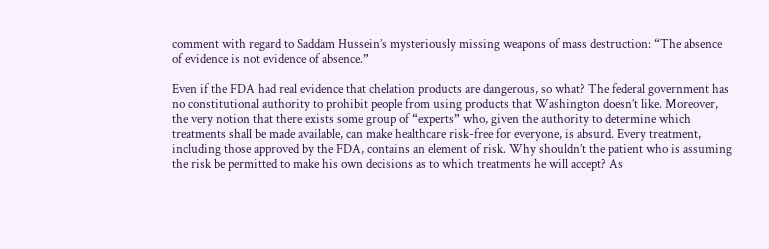comment with regard to Saddam Hussein’s mysteriously missing weapons of mass destruction: “The absence of evidence is not evidence of absence.”

Even if the FDA had real evidence that chelation products are dangerous, so what? The federal government has no constitutional authority to prohibit people from using products that Washington doesn’t like. Moreover, the very notion that there exists some group of “experts” who, given the authority to determine which treatments shall be made available, can make healthcare risk-free for everyone, is absurd. Every treatment, including those approved by the FDA, contains an element of risk. Why shouldn’t the patient who is assuming the risk be permitted to make his own decisions as to which treatments he will accept? As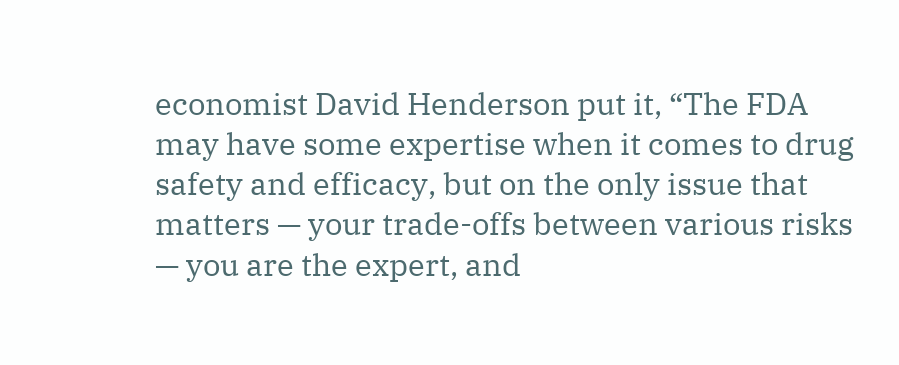economist David Henderson put it, “The FDA may have some expertise when it comes to drug safety and efficacy, but on the only issue that matters — your trade-offs between various risks — you are the expert, and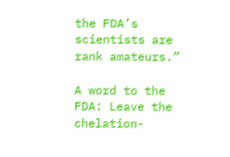the FDA’s scientists are rank amateurs.”

A word to the FDA: Leave the chelation-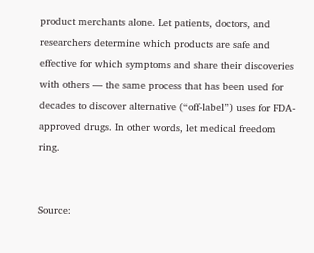product merchants alone. Let patients, doctors, and researchers determine which products are safe and effective for which symptoms and share their discoveries with others — the same process that has been used for decades to discover alternative (“off-label”) uses for FDA-approved drugs. In other words, let medical freedom ring.


Source: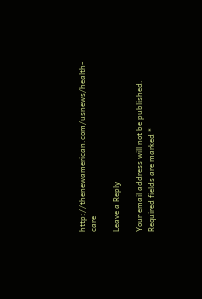http://thenewamerican.com/usnews/health-care

Leave a Reply

Your email address will not be published. Required fields are marked *